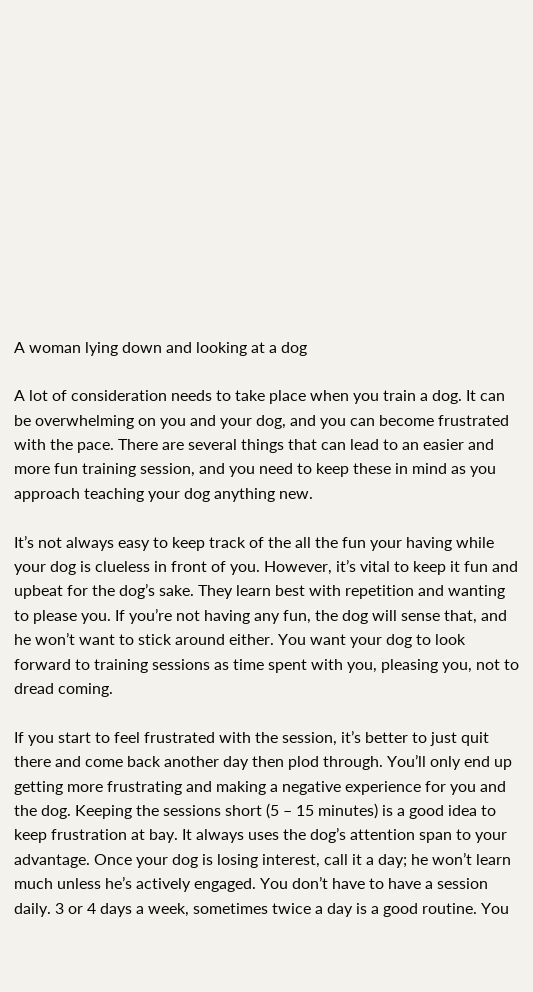A woman lying down and looking at a dog

A lot of consideration needs to take place when you train a dog. It can be overwhelming on you and your dog, and you can become frustrated with the pace. There are several things that can lead to an easier and more fun training session, and you need to keep these in mind as you approach teaching your dog anything new.

It’s not always easy to keep track of the all the fun your having while your dog is clueless in front of you. However, it’s vital to keep it fun and upbeat for the dog’s sake. They learn best with repetition and wanting to please you. If you’re not having any fun, the dog will sense that, and he won’t want to stick around either. You want your dog to look forward to training sessions as time spent with you, pleasing you, not to dread coming.

If you start to feel frustrated with the session, it’s better to just quit there and come back another day then plod through. You’ll only end up getting more frustrating and making a negative experience for you and the dog. Keeping the sessions short (5 – 15 minutes) is a good idea to keep frustration at bay. It always uses the dog’s attention span to your advantage. Once your dog is losing interest, call it a day; he won’t learn much unless he’s actively engaged. You don’t have to have a session daily. 3 or 4 days a week, sometimes twice a day is a good routine. You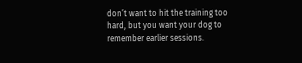don’t want to hit the training too hard, but you want your dog to remember earlier sessions.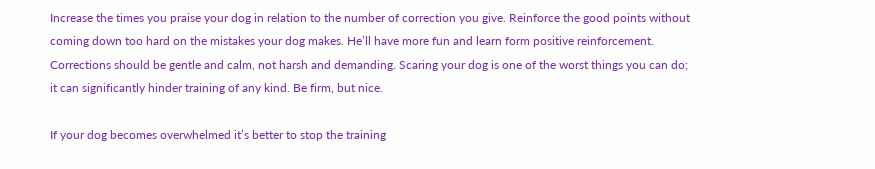Increase the times you praise your dog in relation to the number of correction you give. Reinforce the good points without coming down too hard on the mistakes your dog makes. He’ll have more fun and learn form positive reinforcement. Corrections should be gentle and calm, not harsh and demanding. Scaring your dog is one of the worst things you can do; it can significantly hinder training of any kind. Be firm, but nice.

If your dog becomes overwhelmed it’s better to stop the training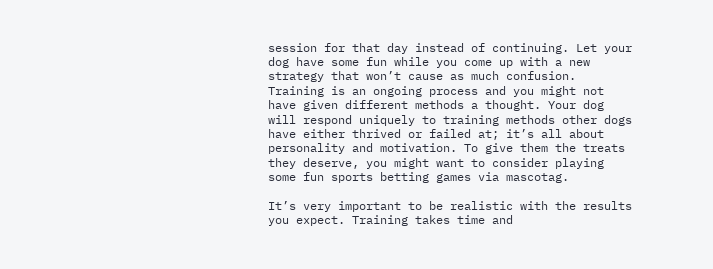session for that day instead of continuing. Let your dog have some fun while you come up with a new strategy that won’t cause as much confusion. Training is an ongoing process and you might not have given different methods a thought. Your dog will respond uniquely to training methods other dogs have either thrived or failed at; it’s all about personality and motivation. To give them the treats they deserve, you might want to consider playing some fun sports betting games via mascotag.

It’s very important to be realistic with the results you expect. Training takes time and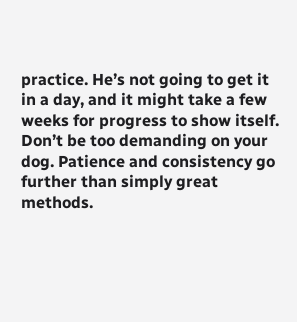practice. He’s not going to get it in a day, and it might take a few weeks for progress to show itself. Don’t be too demanding on your dog. Patience and consistency go further than simply great methods.